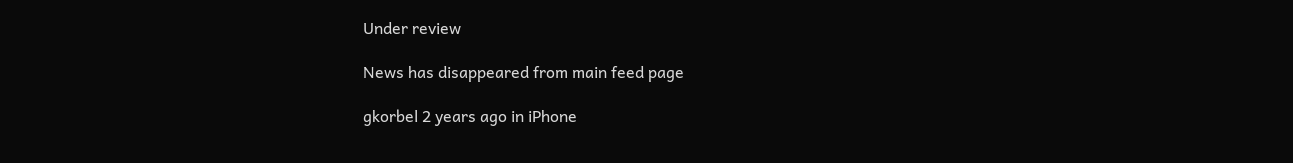Under review

News has disappeared from main feed page

gkorbel 2 years ago in iPhone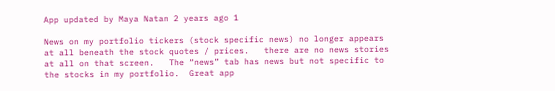App updated by Maya Natan 2 years ago 1

News on my portfolio tickers (stock specific news) no longer appears at all beneath the stock quotes / prices.   there are no news stories at all on that screen.   The “news” tab has news but not specific to the stocks in my portfolio.  Great app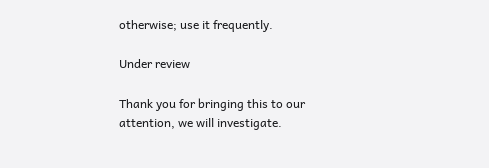otherwise; use it frequently.

Under review

Thank you for bringing this to our attention, we will investigate.